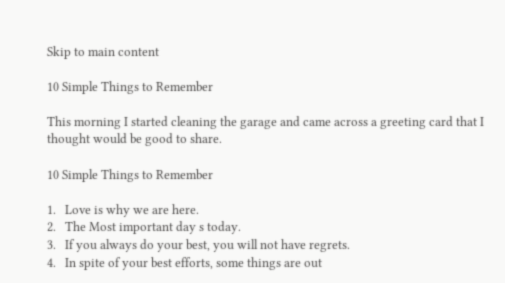Skip to main content

10 Simple Things to Remember

This morning I started cleaning the garage and came across a greeting card that I thought would be good to share.

10 Simple Things to Remember

1.   Love is why we are here.
2.   The Most important day s today.
3.   If you always do your best, you will not have regrets.
4.   In spite of your best efforts, some things are out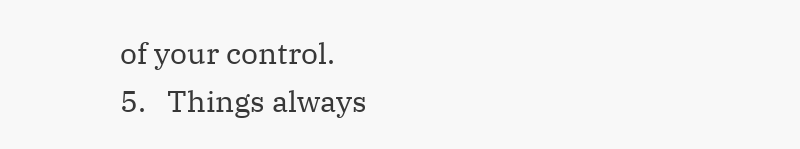of your control.
5.   Things always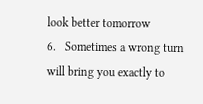look better tomorrow
6.   Sometimes a wrong turn will bring you exactly to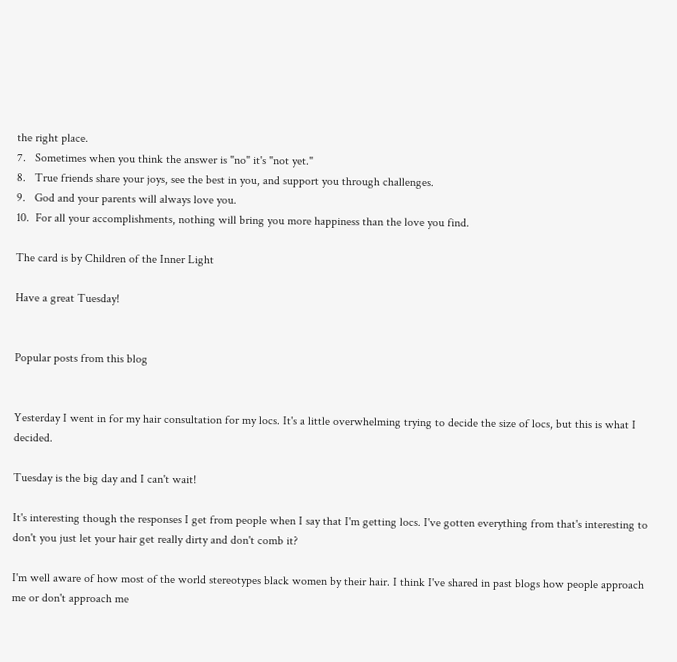the right place.
7.   Sometimes when you think the answer is "no" it's "not yet."
8.   True friends share your joys, see the best in you, and support you through challenges.
9.   God and your parents will always love you.
10.  For all your accomplishments, nothing will bring you more happiness than the love you find.

The card is by Children of the Inner Light

Have a great Tuesday!


Popular posts from this blog


Yesterday I went in for my hair consultation for my locs. It's a little overwhelming trying to decide the size of locs, but this is what I decided.

Tuesday is the big day and I can't wait!

It's interesting though the responses I get from people when I say that I'm getting locs. I've gotten everything from that's interesting to don't you just let your hair get really dirty and don't comb it?

I'm well aware of how most of the world stereotypes black women by their hair. I think I've shared in past blogs how people approach me or don't approach me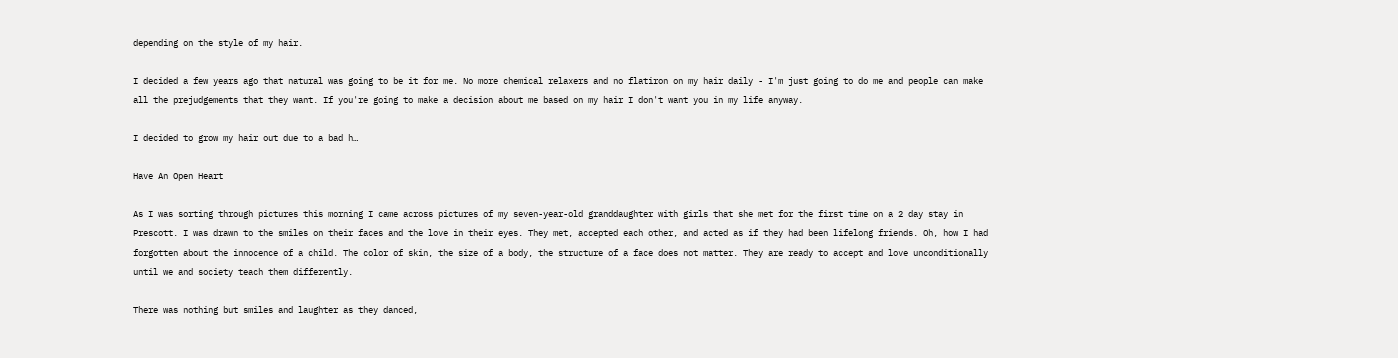depending on the style of my hair.

I decided a few years ago that natural was going to be it for me. No more chemical relaxers and no flatiron on my hair daily - I'm just going to do me and people can make all the prejudgements that they want. If you're going to make a decision about me based on my hair I don't want you in my life anyway.

I decided to grow my hair out due to a bad h…

Have An Open Heart

As I was sorting through pictures this morning I came across pictures of my seven-year-old granddaughter with girls that she met for the first time on a 2 day stay in Prescott. I was drawn to the smiles on their faces and the love in their eyes. They met, accepted each other, and acted as if they had been lifelong friends. Oh, how I had forgotten about the innocence of a child. The color of skin, the size of a body, the structure of a face does not matter. They are ready to accept and love unconditionally until we and society teach them differently.

There was nothing but smiles and laughter as they danced,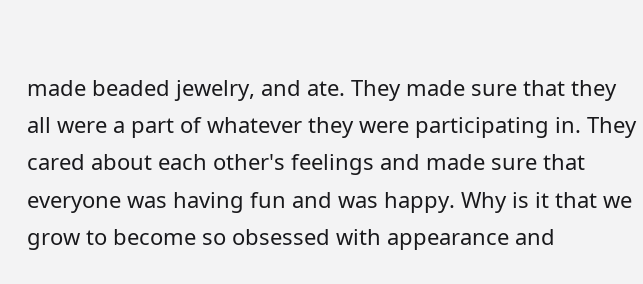made beaded jewelry, and ate. They made sure that they all were a part of whatever they were participating in. They cared about each other's feelings and made sure that everyone was having fun and was happy. Why is it that we grow to become so obsessed with appearance and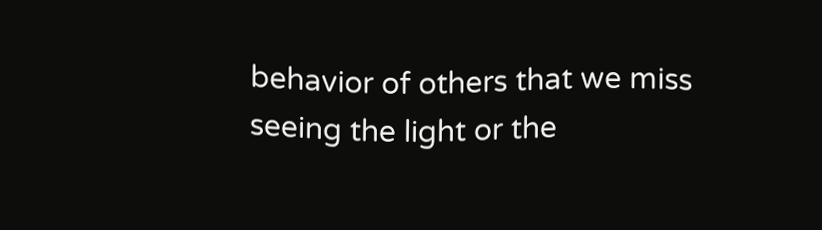behavior of others that we miss seeing the light or the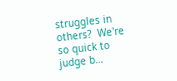struggles in others?  We're so quick to judge b…